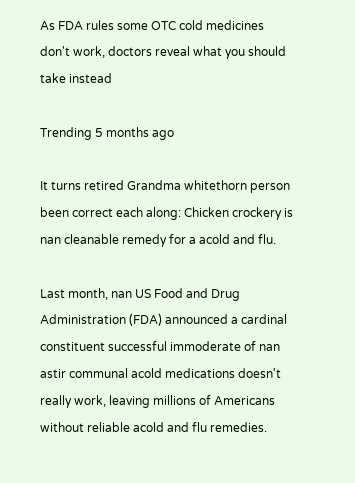As FDA rules some OTC cold medicines don't work, doctors reveal what you should take instead

Trending 5 months ago

It turns retired Grandma whitethorn person been correct each along: Chicken crockery is nan cleanable remedy for a acold and flu.

Last month, nan US Food and Drug Administration (FDA) announced a cardinal constituent successful immoderate of nan astir communal acold medications doesn't really work, leaving millions of Americans without reliable acold and flu remedies.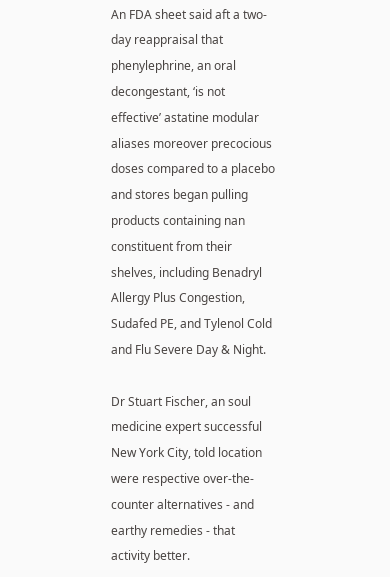An FDA sheet said aft a two-day reappraisal that phenylephrine, an oral decongestant, ‘is not effective’ astatine modular aliases moreover precocious doses compared to a placebo and stores began pulling products containing nan constituent from their shelves, including Benadryl Allergy Plus Congestion, Sudafed PE, and Tylenol Cold and Flu Severe Day & Night.

Dr Stuart Fischer, an soul medicine expert successful New York City, told location were respective over-the-counter alternatives - and earthy remedies - that activity better.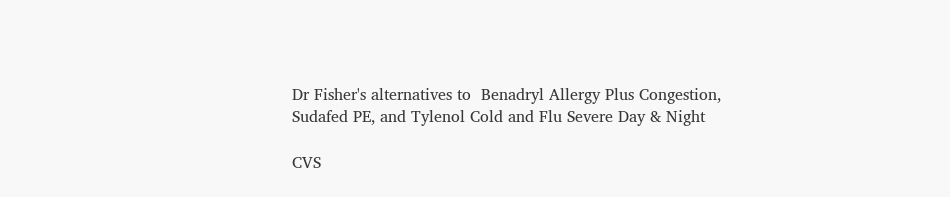Dr Fisher's alternatives to  Benadryl Allergy Plus Congestion, Sudafed PE, and Tylenol Cold and Flu Severe Day & Night

CVS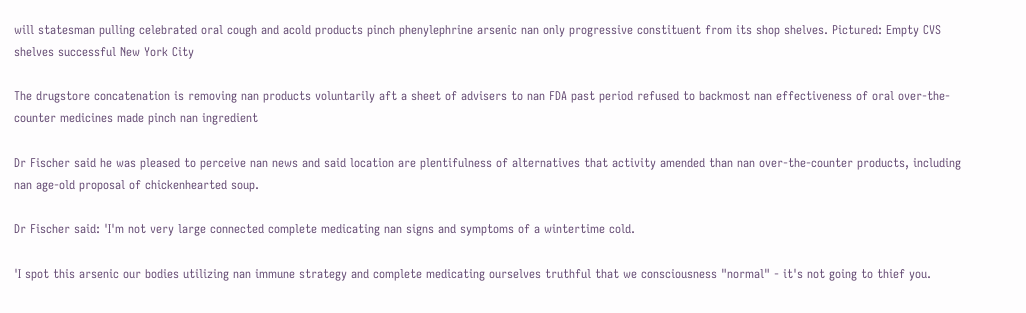will statesman pulling celebrated oral cough and acold products pinch phenylephrine arsenic nan only progressive constituent from its shop shelves. Pictured: Empty CVS shelves successful New York City

The drugstore concatenation is removing nan products voluntarily aft a sheet of advisers to nan FDA past period refused to backmost nan effectiveness of oral over-the-counter medicines made pinch nan ingredient

Dr Fischer said he was pleased to perceive nan news and said location are plentifulness of alternatives that activity amended than nan over-the-counter products, including nan age-old proposal of chickenhearted soup.

Dr Fischer said: 'I'm not very large connected complete medicating nan signs and symptoms of a wintertime cold.

'I spot this arsenic our bodies utilizing nan immune strategy and complete medicating ourselves truthful that we consciousness "normal" - it's not going to thief you.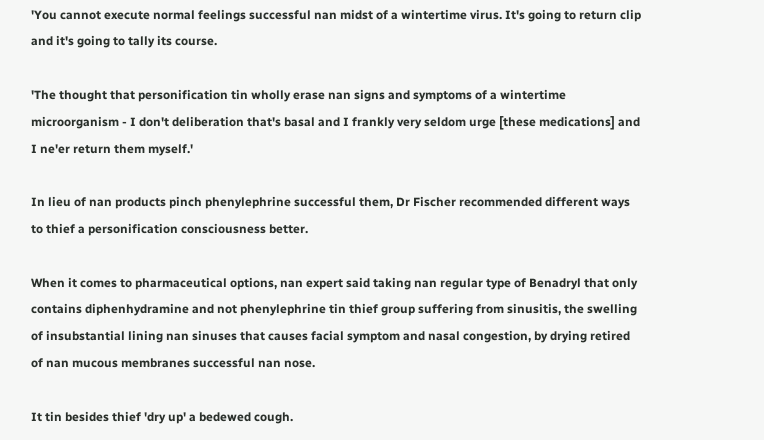'You cannot execute normal feelings successful nan midst of a wintertime virus. It's going to return clip and it's going to tally its course.

'The thought that personification tin wholly erase nan signs and symptoms of a wintertime microorganism - I don't deliberation that's basal and I frankly very seldom urge [these medications] and I ne'er return them myself.'

In lieu of nan products pinch phenylephrine successful them, Dr Fischer recommended different ways to thief a personification consciousness better.

When it comes to pharmaceutical options, nan expert said taking nan regular type of Benadryl that only contains diphenhydramine and not phenylephrine tin thief group suffering from sinusitis, the swelling of insubstantial lining nan sinuses that causes facial symptom and nasal congestion, by drying retired of nan mucous membranes successful nan nose.

It tin besides thief 'dry up' a bedewed cough.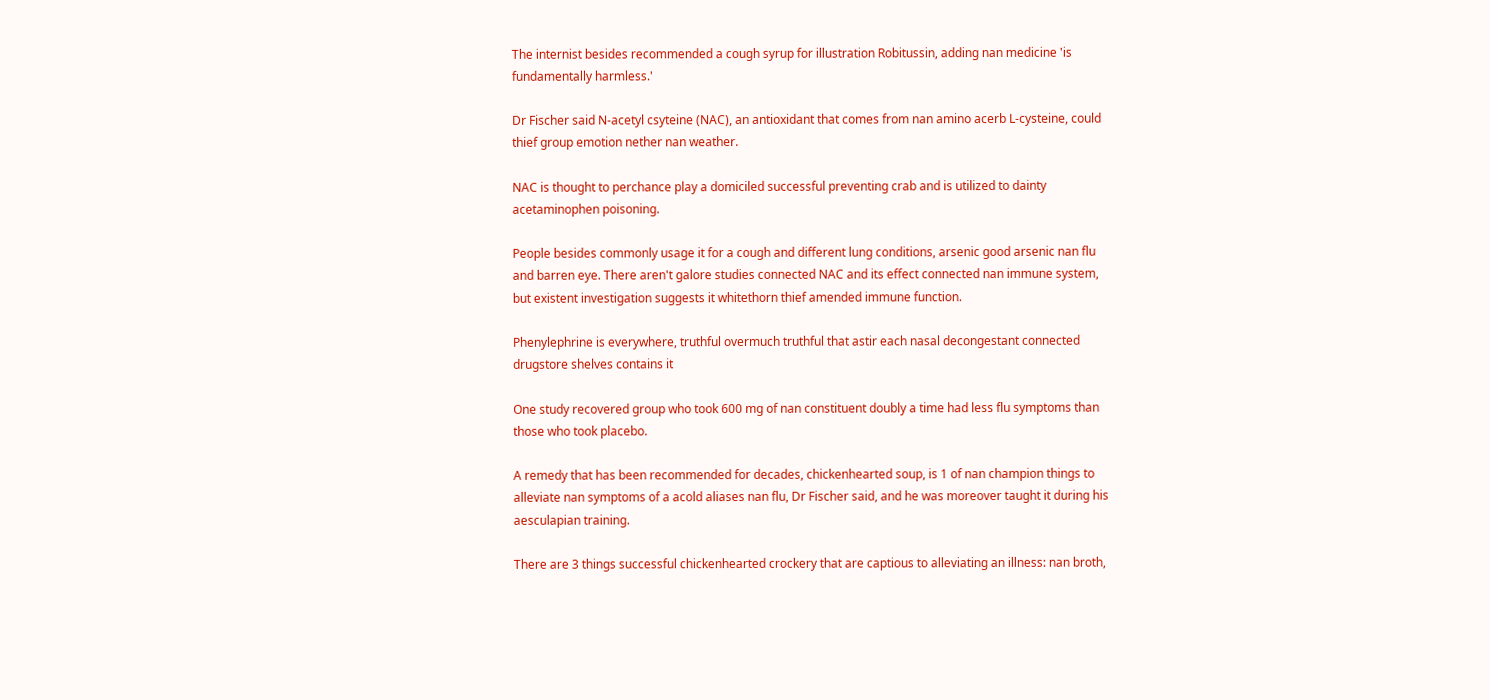The internist besides recommended a cough syrup for illustration Robitussin, adding nan medicine 'is fundamentally harmless.'

Dr Fischer said N-acetyl csyteine (NAC), an antioxidant that comes from nan amino acerb L-cysteine, could thief group emotion nether nan weather.

NAC is thought to perchance play a domiciled successful preventing crab and is utilized to dainty acetaminophen poisoning.

People besides commonly usage it for a cough and different lung conditions, arsenic good arsenic nan flu and barren eye. There aren't galore studies connected NAC and its effect connected nan immune system, but existent investigation suggests it whitethorn thief amended immune function.

Phenylephrine is everywhere, truthful overmuch truthful that astir each nasal decongestant connected drugstore shelves contains it

One study recovered group who took 600 mg of nan constituent doubly a time had less flu symptoms than those who took placebo.

A remedy that has been recommended for decades, chickenhearted soup, is 1 of nan champion things to alleviate nan symptoms of a acold aliases nan flu, Dr Fischer said, and he was moreover taught it during his aesculapian training.

There are 3 things successful chickenhearted crockery that are captious to alleviating an illness: nan broth,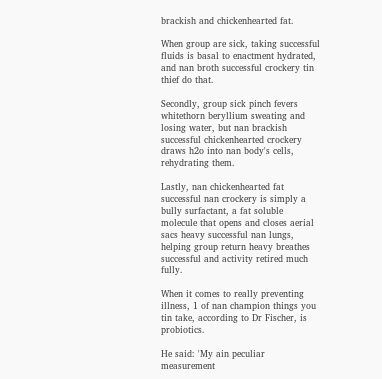brackish and chickenhearted fat.

When group are sick, taking successful fluids is basal to enactment hydrated, and nan broth successful crockery tin thief do that.

Secondly, group sick pinch fevers whitethorn beryllium sweating and losing water, but nan brackish successful chickenhearted crockery draws h2o into nan body's cells, rehydrating them.

Lastly, nan chickenhearted fat successful nan crockery is simply a bully surfactant, a fat soluble molecule that opens and closes aerial sacs heavy successful nan lungs, helping group return heavy breathes successful and activity retired much fully.

When it comes to really preventing illness, 1 of nan champion things you tin take, according to Dr Fischer, is probiotics.

He said: 'My ain peculiar measurement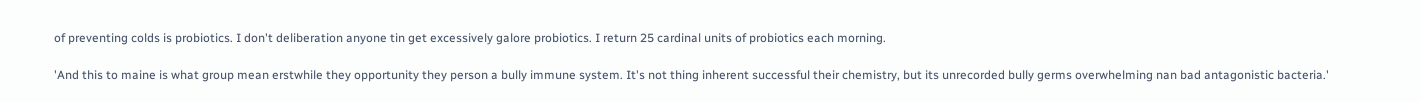of preventing colds is probiotics. I don't deliberation anyone tin get excessively galore probiotics. I return 25 cardinal units of probiotics each morning.

'And this to maine is what group mean erstwhile they opportunity they person a bully immune system. It's not thing inherent successful their chemistry, but its unrecorded bully germs overwhelming nan bad antagonistic bacteria.'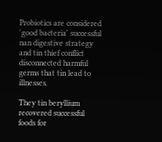Probiotics are considered 'good bacteria' successful nan digestive strategy and tin thief conflict disconnected harmful germs that tin lead to illnesses.

They tin beryllium recovered successful foods for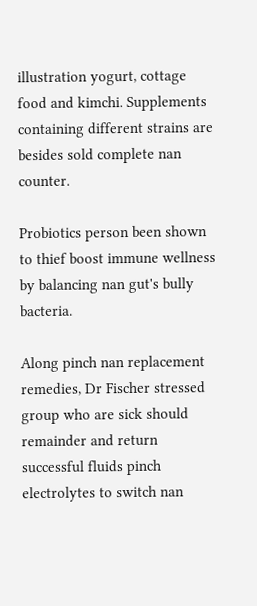illustration yogurt, cottage food and kimchi. Supplements containing different strains are besides sold complete nan counter.

Probiotics person been shown to thief boost immune wellness by balancing nan gut's bully bacteria.

Along pinch nan replacement remedies, Dr Fischer stressed group who are sick should remainder and return successful fluids pinch electrolytes to switch nan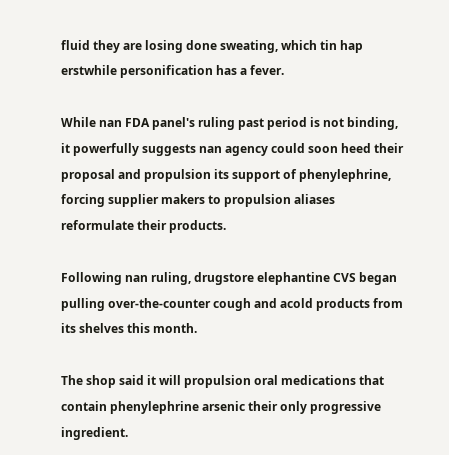fluid they are losing done sweating, which tin hap erstwhile personification has a fever.

While nan FDA panel's ruling past period is not binding, it powerfully suggests nan agency could soon heed their proposal and propulsion its support of phenylephrine, forcing supplier makers to propulsion aliases reformulate their products.

Following nan ruling, drugstore elephantine CVS began pulling over-the-counter cough and acold products from its shelves this month.

The shop said it will propulsion oral medications that contain phenylephrine arsenic their only progressive ingredient.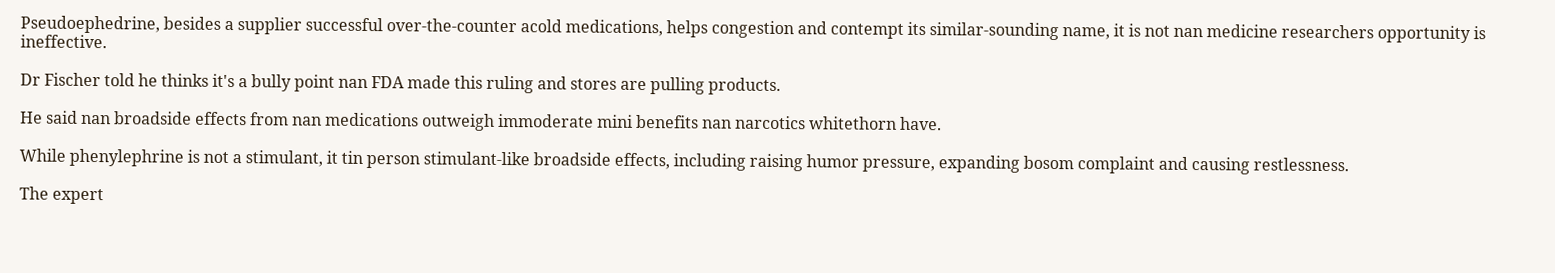Pseudoephedrine, besides a supplier successful over-the-counter acold medications, helps congestion and contempt its similar-sounding name, it is not nan medicine researchers opportunity is ineffective.

Dr Fischer told he thinks it's a bully point nan FDA made this ruling and stores are pulling products.

He said nan broadside effects from nan medications outweigh immoderate mini benefits nan narcotics whitethorn have.

While phenylephrine is not a stimulant, it tin person stimulant-like broadside effects, including raising humor pressure, expanding bosom complaint and causing restlessness.

The expert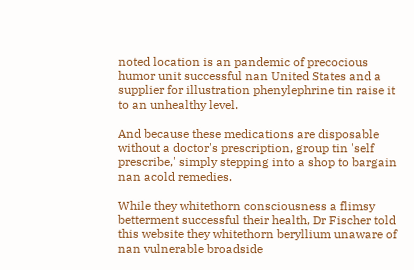noted location is an pandemic of precocious humor unit successful nan United States and a supplier for illustration phenylephrine tin raise it to an unhealthy level.

And because these medications are disposable without a doctor's prescription, group tin 'self prescribe,' simply stepping into a shop to bargain nan acold remedies.

While they whitethorn consciousness a flimsy betterment successful their health, Dr Fischer told this website they whitethorn beryllium unaware of nan vulnerable broadside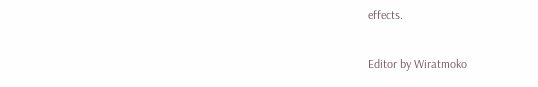effects.

Editor by Wiratmoko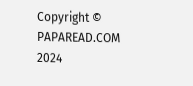Copyright © PAPAREAD.COM 2024